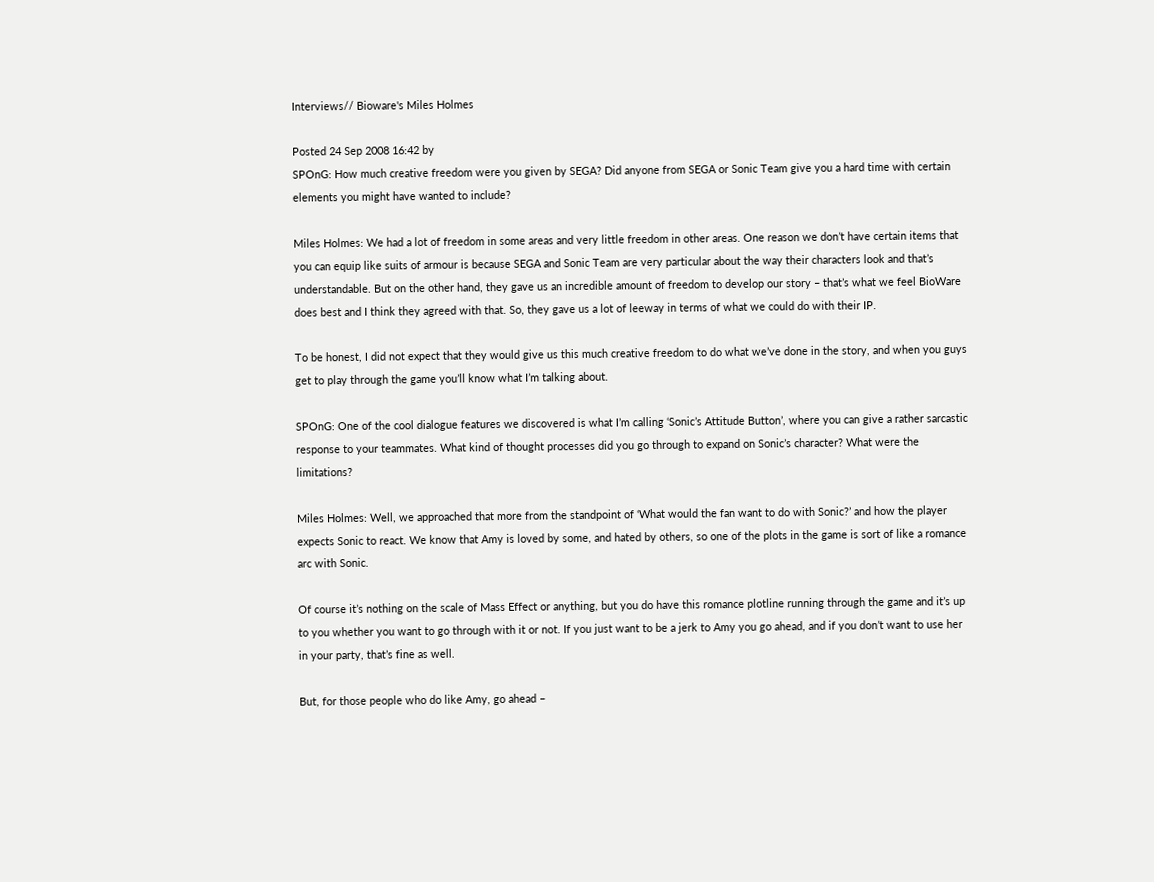Interviews// Bioware's Miles Holmes

Posted 24 Sep 2008 16:42 by
SPOnG: How much creative freedom were you given by SEGA? Did anyone from SEGA or Sonic Team give you a hard time with certain elements you might have wanted to include?

Miles Holmes: We had a lot of freedom in some areas and very little freedom in other areas. One reason we don’t have certain items that you can equip like suits of armour is because SEGA and Sonic Team are very particular about the way their characters look and that’s understandable. But on the other hand, they gave us an incredible amount of freedom to develop our story – that’s what we feel BioWare does best and I think they agreed with that. So, they gave us a lot of leeway in terms of what we could do with their IP.

To be honest, I did not expect that they would give us this much creative freedom to do what we’ve done in the story, and when you guys get to play through the game you’ll know what I’m talking about.

SPOnG: One of the cool dialogue features we discovered is what I’m calling ‘Sonic’s Attitude Button’, where you can give a rather sarcastic response to your teammates. What kind of thought processes did you go through to expand on Sonic’s character? What were the limitations?

Miles Holmes: Well, we approached that more from the standpoint of ‘What would the fan want to do with Sonic?’ and how the player expects Sonic to react. We know that Amy is loved by some, and hated by others, so one of the plots in the game is sort of like a romance arc with Sonic.

Of course it’s nothing on the scale of Mass Effect or anything, but you do have this romance plotline running through the game and it’s up to you whether you want to go through with it or not. If you just want to be a jerk to Amy you go ahead, and if you don’t want to use her in your party, that’s fine as well.

But, for those people who do like Amy, go ahead –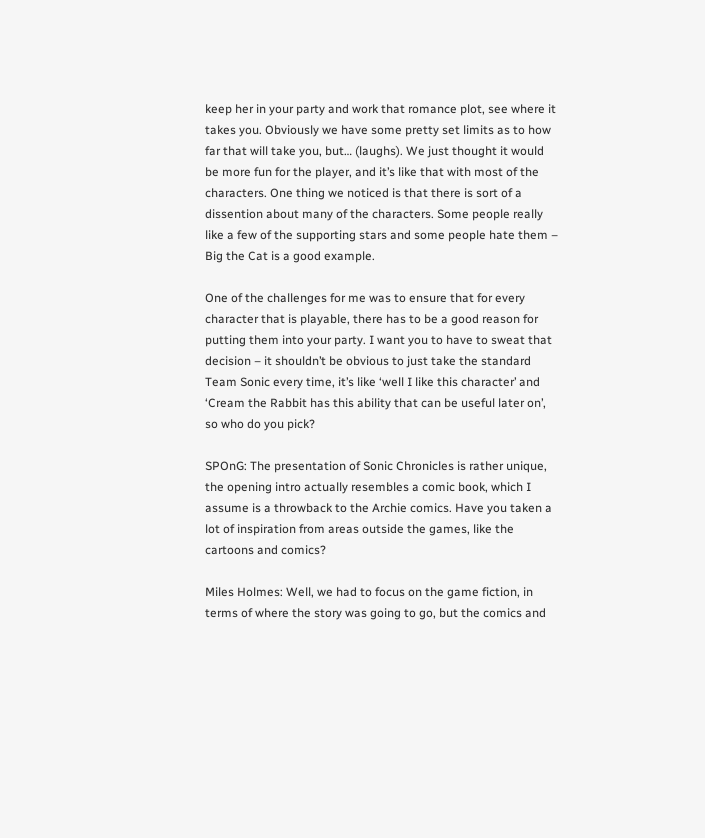keep her in your party and work that romance plot, see where it takes you. Obviously we have some pretty set limits as to how far that will take you, but… (laughs). We just thought it would be more fun for the player, and it’s like that with most of the characters. One thing we noticed is that there is sort of a dissention about many of the characters. Some people really like a few of the supporting stars and some people hate them – Big the Cat is a good example.

One of the challenges for me was to ensure that for every character that is playable, there has to be a good reason for putting them into your party. I want you to have to sweat that decision – it shouldn’t be obvious to just take the standard Team Sonic every time, it’s like ‘well I like this character’ and ‘Cream the Rabbit has this ability that can be useful later on’, so who do you pick?

SPOnG: The presentation of Sonic Chronicles is rather unique, the opening intro actually resembles a comic book, which I assume is a throwback to the Archie comics. Have you taken a lot of inspiration from areas outside the games, like the cartoons and comics?

Miles Holmes: Well, we had to focus on the game fiction, in terms of where the story was going to go, but the comics and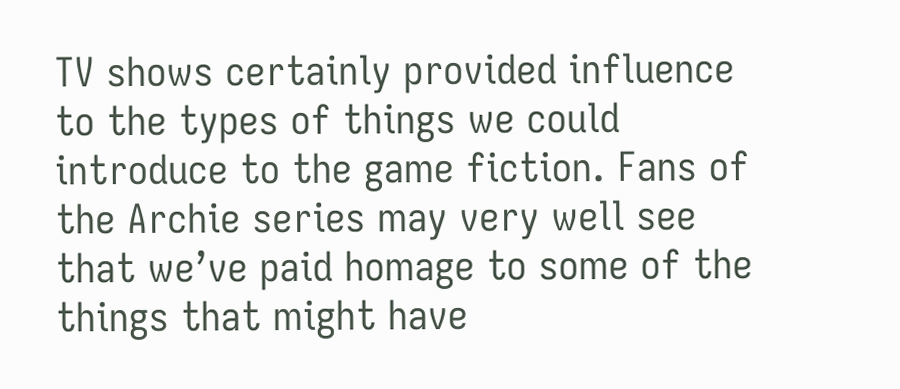TV shows certainly provided influence to the types of things we could introduce to the game fiction. Fans of the Archie series may very well see that we’ve paid homage to some of the things that might have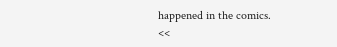happened in the comics.
<<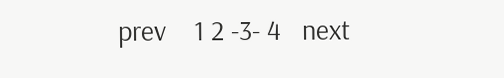prev    1 2 -3- 4   next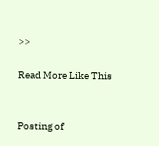>>

Read More Like This


Posting of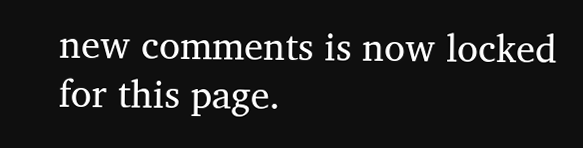new comments is now locked for this page.